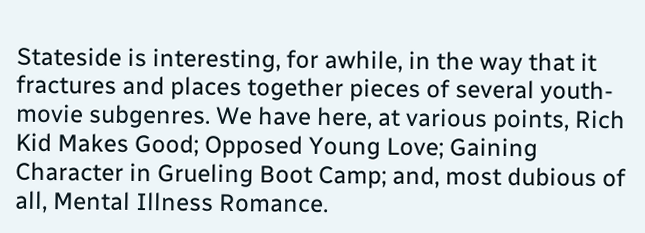Stateside is interesting, for awhile, in the way that it fractures and places together pieces of several youth-movie subgenres. We have here, at various points, Rich Kid Makes Good; Opposed Young Love; Gaining Character in Grueling Boot Camp; and, most dubious of all, Mental Illness Romance.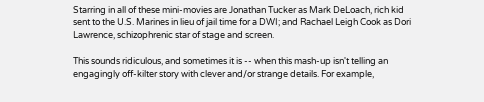Starring in all of these mini-movies are Jonathan Tucker as Mark DeLoach, rich kid sent to the U.S. Marines in lieu of jail time for a DWI; and Rachael Leigh Cook as Dori Lawrence, schizophrenic star of stage and screen.

This sounds ridiculous, and sometimes it is -- when this mash-up isn't telling an engagingly off-kilter story with clever and/or strange details. For example,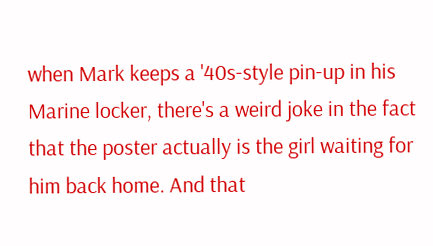when Mark keeps a '40s-style pin-up in his Marine locker, there's a weird joke in the fact that the poster actually is the girl waiting for him back home. And that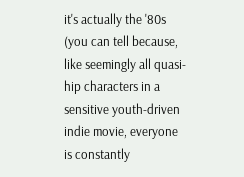it's actually the '80s (you can tell because, like seemingly all quasi-hip characters in a sensitive youth-driven indie movie, everyone is constantly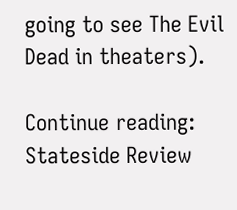going to see The Evil Dead in theaters).

Continue reading: Stateside Review